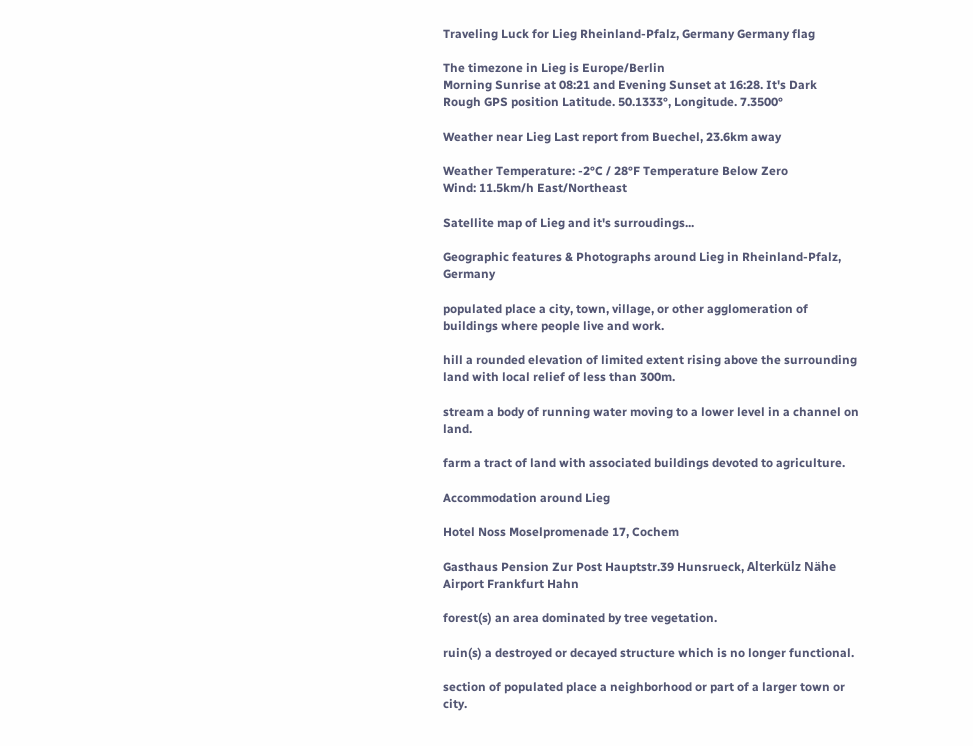Traveling Luck for Lieg Rheinland-Pfalz, Germany Germany flag

The timezone in Lieg is Europe/Berlin
Morning Sunrise at 08:21 and Evening Sunset at 16:28. It's Dark
Rough GPS position Latitude. 50.1333°, Longitude. 7.3500°

Weather near Lieg Last report from Buechel, 23.6km away

Weather Temperature: -2°C / 28°F Temperature Below Zero
Wind: 11.5km/h East/Northeast

Satellite map of Lieg and it's surroudings...

Geographic features & Photographs around Lieg in Rheinland-Pfalz, Germany

populated place a city, town, village, or other agglomeration of buildings where people live and work.

hill a rounded elevation of limited extent rising above the surrounding land with local relief of less than 300m.

stream a body of running water moving to a lower level in a channel on land.

farm a tract of land with associated buildings devoted to agriculture.

Accommodation around Lieg

Hotel Noss Moselpromenade 17, Cochem

Gasthaus Pension Zur Post Hauptstr.39 Hunsrueck, Alterkülz Nähe Airport Frankfurt Hahn

forest(s) an area dominated by tree vegetation.

ruin(s) a destroyed or decayed structure which is no longer functional.

section of populated place a neighborhood or part of a larger town or city.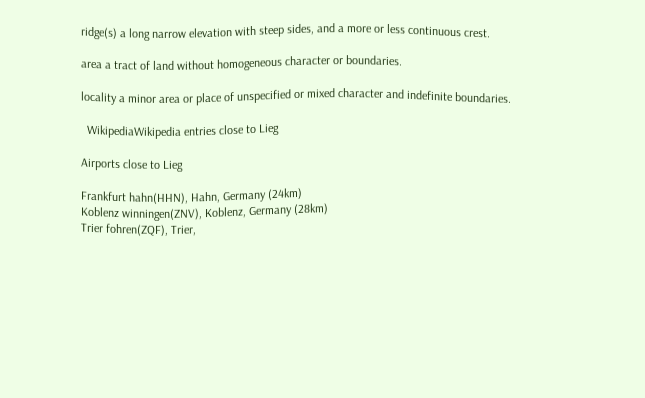ridge(s) a long narrow elevation with steep sides, and a more or less continuous crest.

area a tract of land without homogeneous character or boundaries.

locality a minor area or place of unspecified or mixed character and indefinite boundaries.

  WikipediaWikipedia entries close to Lieg

Airports close to Lieg

Frankfurt hahn(HHN), Hahn, Germany (24km)
Koblenz winningen(ZNV), Koblenz, Germany (28km)
Trier fohren(ZQF), Trier,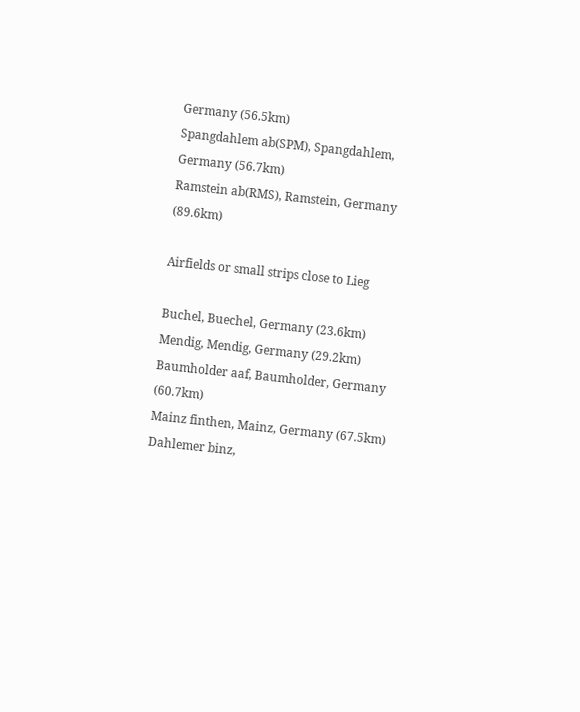Germany (56.5km)
Spangdahlem ab(SPM), Spangdahlem, Germany (56.7km)
Ramstein ab(RMS), Ramstein, Germany (89.6km)

Airfields or small strips close to Lieg

Buchel, Buechel, Germany (23.6km)
Mendig, Mendig, Germany (29.2km)
Baumholder aaf, Baumholder, Germany (60.7km)
Mainz finthen, Mainz, Germany (67.5km)
Dahlemer binz,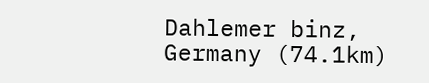Dahlemer binz, Germany (74.1km)